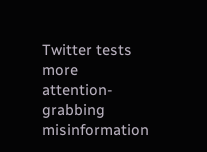Twitter tests more attention-grabbing misinformation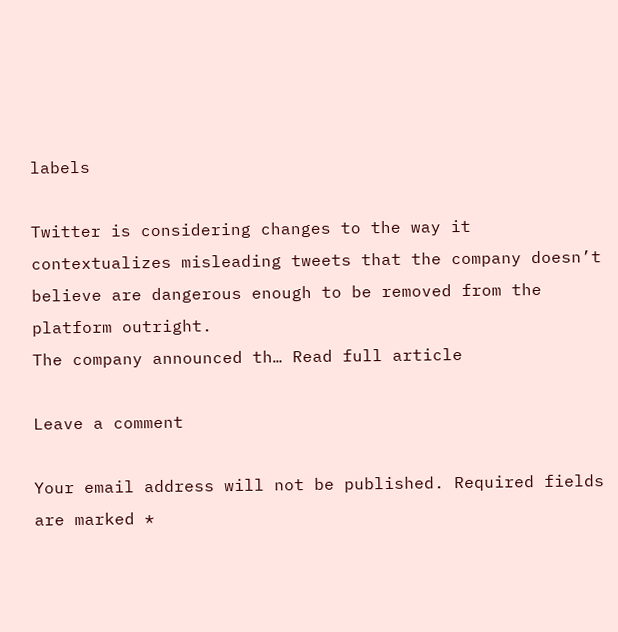labels

Twitter is considering changes to the way it contextualizes misleading tweets that the company doesn’t believe are dangerous enough to be removed from the platform outright.
The company announced th… Read full article

Leave a comment

Your email address will not be published. Required fields are marked *